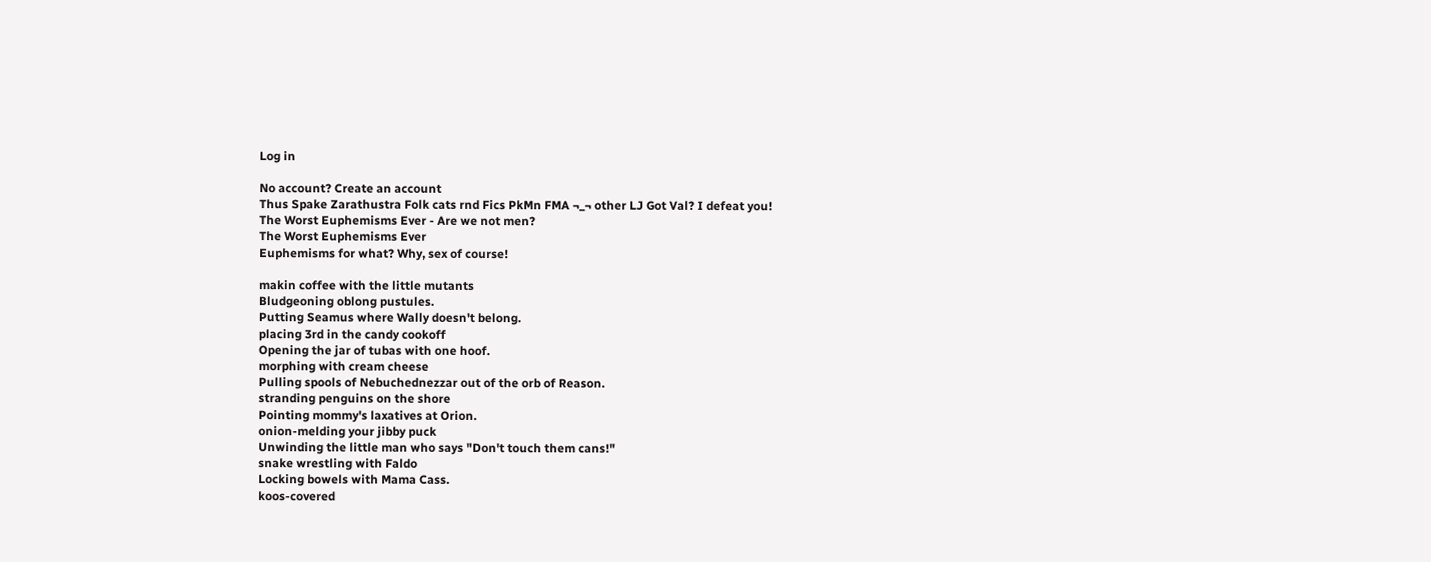Log in

No account? Create an account
Thus Spake Zarathustra Folk cats rnd Fics PkMn FMA ¬_¬ other LJ Got Val? I defeat you!
The Worst Euphemisms Ever - Are we not men?
The Worst Euphemisms Ever
Euphemisms for what? Why, sex of course!

makin coffee with the little mutants
Bludgeoning oblong pustules.
Putting Seamus where Wally doesn't belong.
placing 3rd in the candy cookoff
Opening the jar of tubas with one hoof.
morphing with cream cheese
Pulling spools of Nebuchednezzar out of the orb of Reason.
stranding penguins on the shore
Pointing mommy's laxatives at Orion.
onion-melding your jibby puck
Unwinding the little man who says "Don't touch them cans!"
snake wrestling with Faldo
Locking bowels with Mama Cass.
koos-covered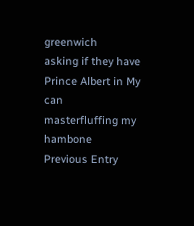greenwich
asking if they have Prince Albert in My can
masterfluffing my hambone
Previous Entry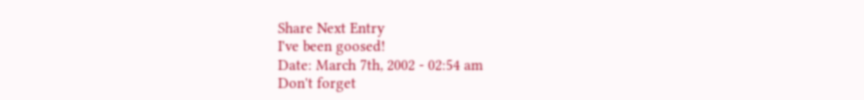Share Next Entry
I've been goosed!
Date: March 7th, 2002 - 02:54 am
Don't forget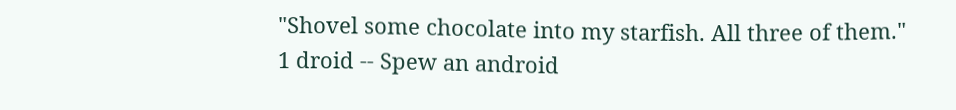"Shovel some chocolate into my starfish. All three of them."
1 droid -- Spew an android